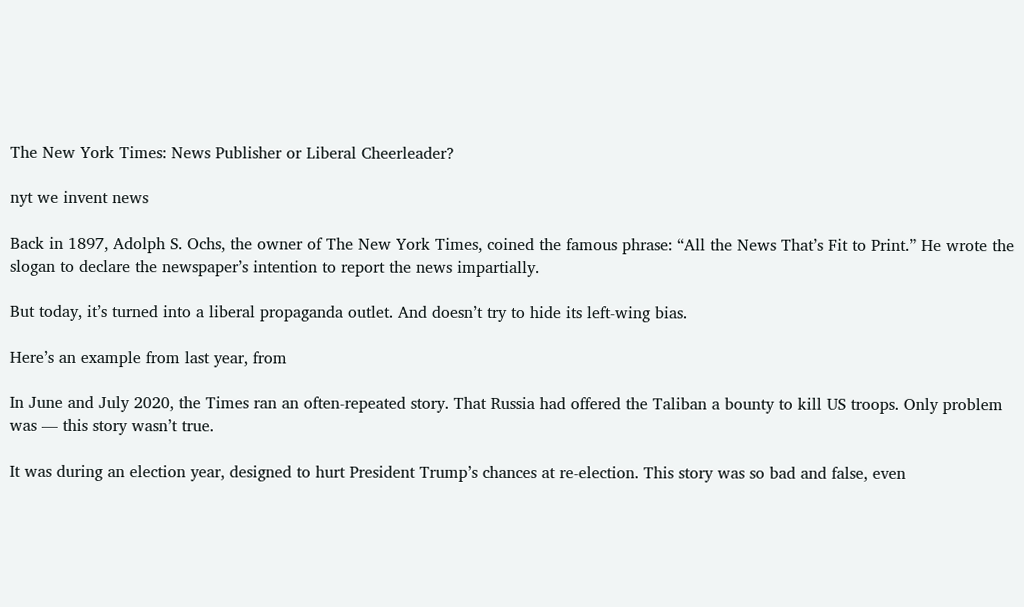The New York Times: News Publisher or Liberal Cheerleader?

nyt we invent news

Back in 1897, Adolph S. Ochs, the owner of The New York Times, coined the famous phrase: “All the News That’s Fit to Print.” He wrote the slogan to declare the newspaper’s intention to report the news impartially.

But today, it’s turned into a liberal propaganda outlet. And doesn’t try to hide its left-wing bias.

Here’s an example from last year, from

In June and July 2020, the Times ran an often-repeated story. That Russia had offered the Taliban a bounty to kill US troops. Only problem was — this story wasn’t true.

It was during an election year, designed to hurt President Trump’s chances at re-election. This story was so bad and false, even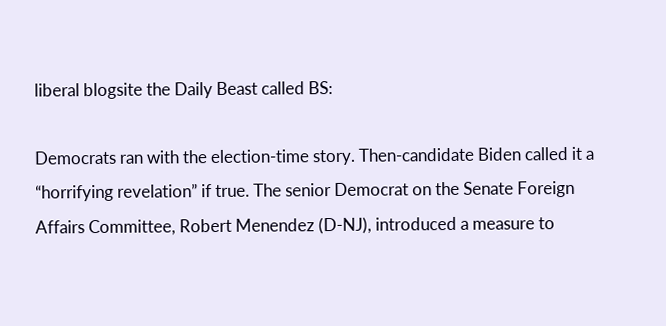liberal blogsite the Daily Beast called BS:

Democrats ran with the election-time story. Then-candidate Biden called it a “horrifying revelation” if true. The senior Democrat on the Senate Foreign Affairs Committee, Robert Menendez (D-NJ), introduced a measure to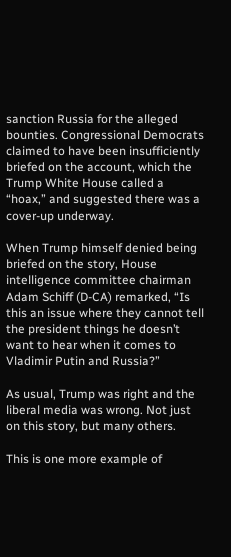sanction Russia for the alleged bounties. Congressional Democrats claimed to have been insufficiently briefed on the account, which the Trump White House called a “hoax,” and suggested there was a cover-up underway.

When Trump himself denied being briefed on the story, House intelligence committee chairman Adam Schiff (D-CA) remarked, “Is this an issue where they cannot tell the president things he doesn’t want to hear when it comes to Vladimir Putin and Russia?”

As usual, Trump was right and the liberal media was wrong. Not just on this story, but many others.

This is one more example of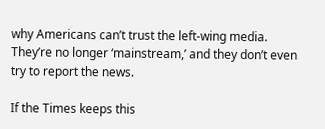why Americans can’t trust the left-wing media. They’re no longer ‘mainstream,’ and they don’t even try to report the news.

If the Times keeps this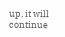up, it will continue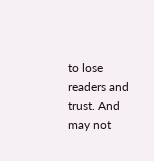to lose readers and trust. And may not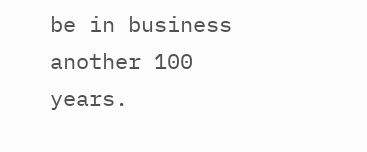be in business another 100 years.